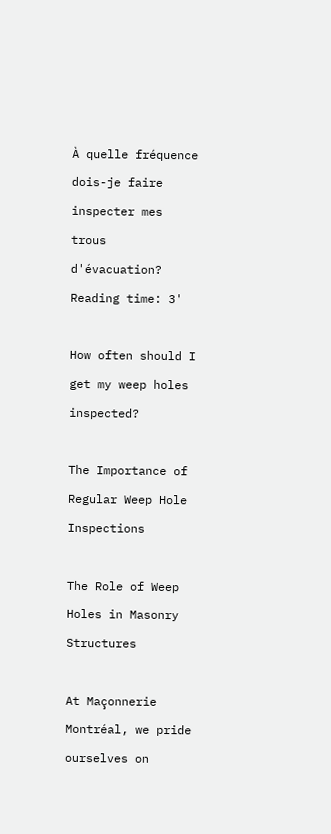À quelle fréquence dois-je faire inspecter mes trous d'évacuation?
Reading time: 3'

How often should I get my weep holes inspected?

The Importance of Regular Weep Hole Inspections

The Role of Weep Holes in Masonry Structures

At Maçonnerie Montréal, we pride ourselves on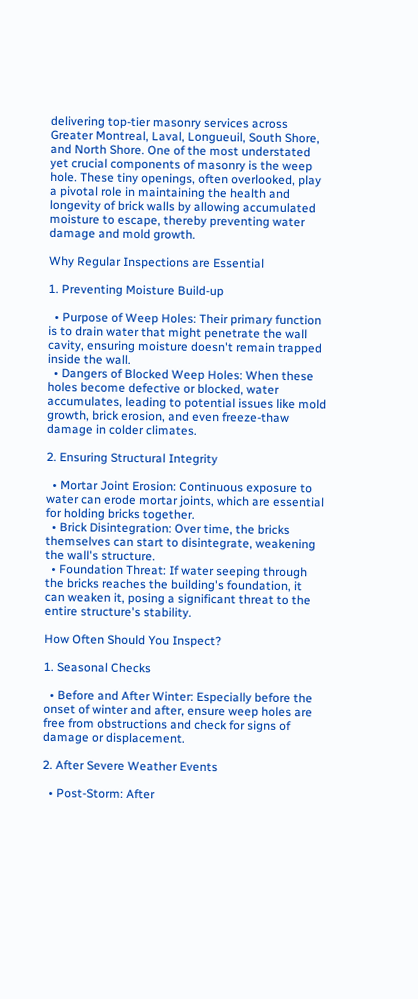delivering top-tier masonry services across Greater Montreal, Laval, Longueuil, South Shore, and North Shore. One of the most understated yet crucial components of masonry is the weep hole. These tiny openings, often overlooked, play a pivotal role in maintaining the health and longevity of brick walls by allowing accumulated moisture to escape, thereby preventing water damage and mold growth.

Why Regular Inspections are Essential

1. Preventing Moisture Build-up

  • Purpose of Weep Holes: Their primary function is to drain water that might penetrate the wall cavity, ensuring moisture doesn't remain trapped inside the wall.
  • Dangers of Blocked Weep Holes: When these holes become defective or blocked, water accumulates, leading to potential issues like mold growth, brick erosion, and even freeze-thaw damage in colder climates.

2. Ensuring Structural Integrity

  • Mortar Joint Erosion: Continuous exposure to water can erode mortar joints, which are essential for holding bricks together.
  • Brick Disintegration: Over time, the bricks themselves can start to disintegrate, weakening the wall's structure.
  • Foundation Threat: If water seeping through the bricks reaches the building's foundation, it can weaken it, posing a significant threat to the entire structure's stability.

How Often Should You Inspect?

1. Seasonal Checks

  • Before and After Winter: Especially before the onset of winter and after, ensure weep holes are free from obstructions and check for signs of damage or displacement.

2. After Severe Weather Events

  • Post-Storm: After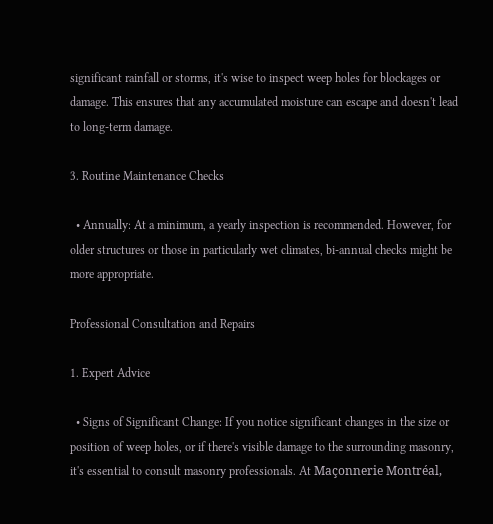significant rainfall or storms, it's wise to inspect weep holes for blockages or damage. This ensures that any accumulated moisture can escape and doesn't lead to long-term damage.

3. Routine Maintenance Checks

  • Annually: At a minimum, a yearly inspection is recommended. However, for older structures or those in particularly wet climates, bi-annual checks might be more appropriate.

Professional Consultation and Repairs

1. Expert Advice

  • Signs of Significant Change: If you notice significant changes in the size or position of weep holes, or if there's visible damage to the surrounding masonry, it's essential to consult masonry professionals. At Maçonnerie Montréal,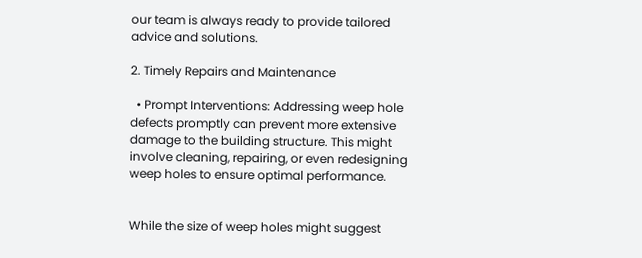our team is always ready to provide tailored advice and solutions.

2. Timely Repairs and Maintenance

  • Prompt Interventions: Addressing weep hole defects promptly can prevent more extensive damage to the building structure. This might involve cleaning, repairing, or even redesigning weep holes to ensure optimal performance.


While the size of weep holes might suggest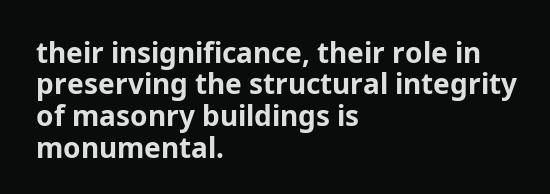their insignificance, their role in preserving the structural integrity of masonry buildings is monumental.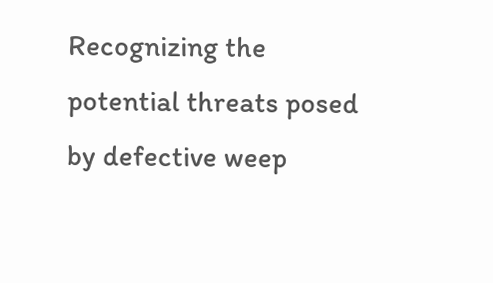Recognizing the potential threats posed by defective weep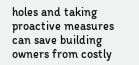holes and taking proactive measures can save building owners from costly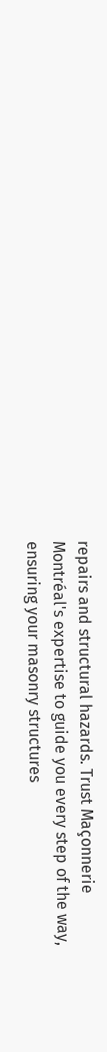repairs and structural hazards. Trust Maçonnerie Montréal's expertise to guide you every step of the way, ensuring your masonry structures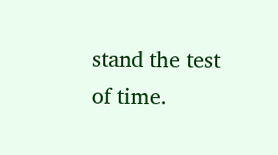stand the test of time.